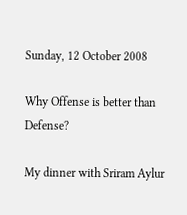Sunday, 12 October 2008

Why Offense is better than Defense?

My dinner with Sriram Aylur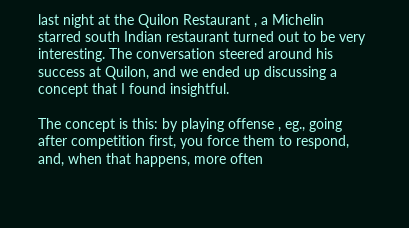last night at the Quilon Restaurant , a Michelin starred south Indian restaurant turned out to be very interesting. The conversation steered around his success at Quilon, and we ended up discussing a concept that I found insightful.

The concept is this: by playing offense , eg., going after competition first, you force them to respond, and, when that happens, more often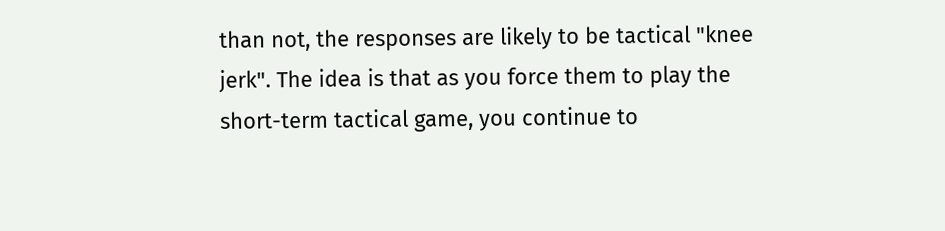than not, the responses are likely to be tactical "knee jerk". The idea is that as you force them to play the short-term tactical game, you continue to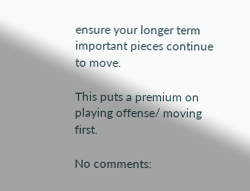ensure your longer term important pieces continue to move.

This puts a premium on playing offense/ moving first.

No comments: